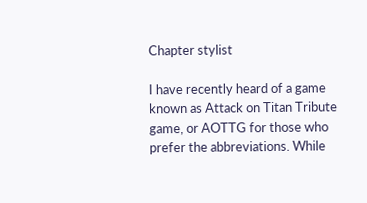Chapter stylist

I have recently heard of a game known as Attack on Titan Tribute game, or AOTTG for those who prefer the abbreviations. While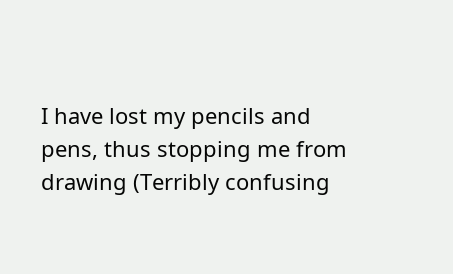I have lost my pencils and pens, thus stopping me from drawing (Terribly confusing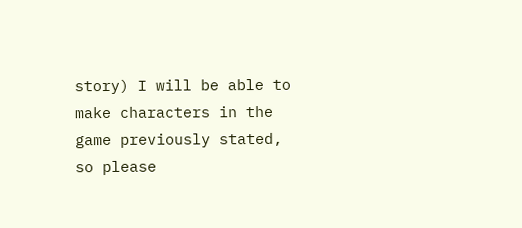story) I will be able to make characters in the game previously stated, so please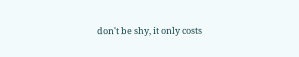don't be shy, it only costs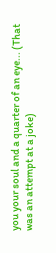you your soul and a quarter of an eye... (That was an attempt at a joke)